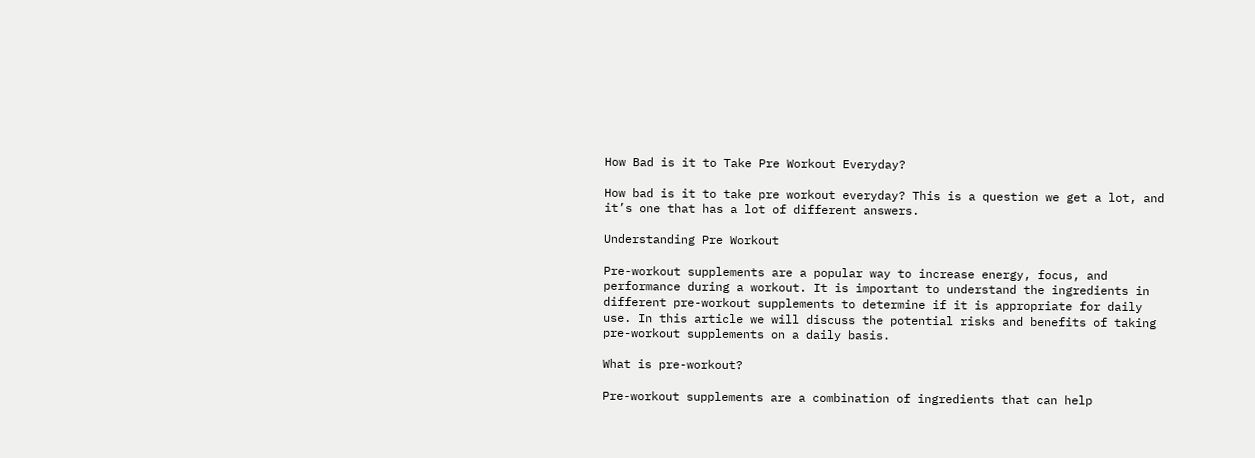How Bad is it to Take Pre Workout Everyday?

How bad is it to take pre workout everyday? This is a question we get a lot, and it’s one that has a lot of different answers.

Understanding Pre Workout

Pre-workout supplements are a popular way to increase energy, focus, and performance during a workout. It is important to understand the ingredients in different pre-workout supplements to determine if it is appropriate for daily use. In this article we will discuss the potential risks and benefits of taking pre-workout supplements on a daily basis.

What is pre-workout?

Pre-workout supplements are a combination of ingredients that can help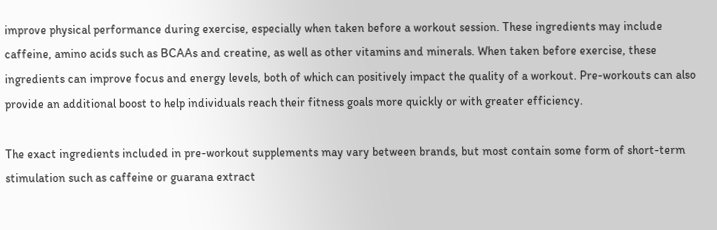improve physical performance during exercise, especially when taken before a workout session. These ingredients may include caffeine, amino acids such as BCAAs and creatine, as well as other vitamins and minerals. When taken before exercise, these ingredients can improve focus and energy levels, both of which can positively impact the quality of a workout. Pre-workouts can also provide an additional boost to help individuals reach their fitness goals more quickly or with greater efficiency.

The exact ingredients included in pre-workout supplements may vary between brands, but most contain some form of short-term stimulation such as caffeine or guarana extract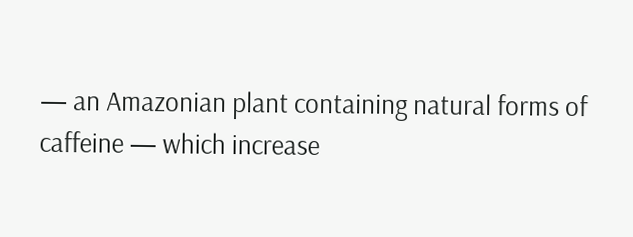— an Amazonian plant containing natural forms of caffeine — which increase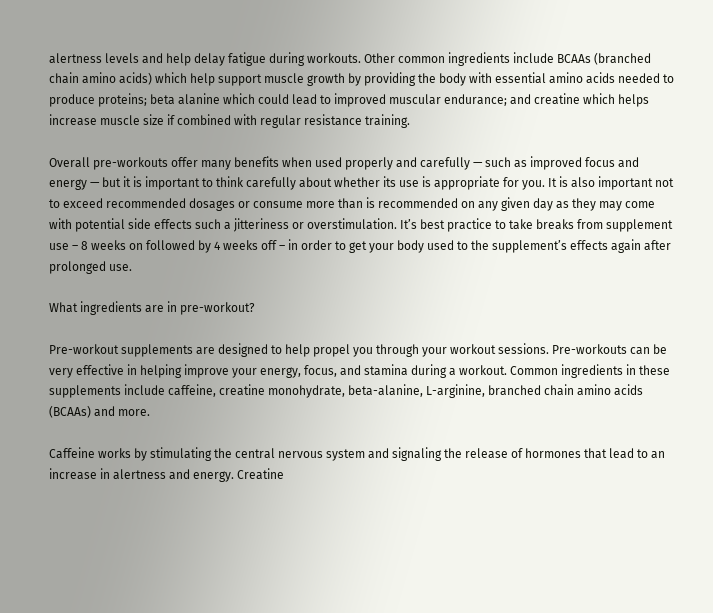alertness levels and help delay fatigue during workouts. Other common ingredients include BCAAs (branched chain amino acids) which help support muscle growth by providing the body with essential amino acids needed to produce proteins; beta alanine which could lead to improved muscular endurance; and creatine which helps increase muscle size if combined with regular resistance training.

Overall pre-workouts offer many benefits when used properly and carefully — such as improved focus and energy — but it is important to think carefully about whether its use is appropriate for you. It is also important not to exceed recommended dosages or consume more than is recommended on any given day as they may come with potential side effects such a jitteriness or overstimulation. It’s best practice to take breaks from supplement use – 8 weeks on followed by 4 weeks off – in order to get your body used to the supplement’s effects again after prolonged use.

What ingredients are in pre-workout?

Pre-workout supplements are designed to help propel you through your workout sessions. Pre-workouts can be very effective in helping improve your energy, focus, and stamina during a workout. Common ingredients in these supplements include caffeine, creatine monohydrate, beta-alanine, L-arginine, branched chain amino acids (BCAAs) and more.

Caffeine works by stimulating the central nervous system and signaling the release of hormones that lead to an increase in alertness and energy. Creatine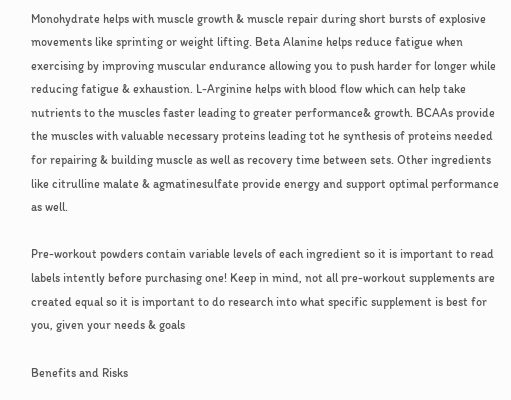Monohydrate helps with muscle growth & muscle repair during short bursts of explosive movements like sprinting or weight lifting. Beta Alanine helps reduce fatigue when exercising by improving muscular endurance allowing you to push harder for longer while reducing fatigue & exhaustion. L-Arginine helps with blood flow which can help take nutrients to the muscles faster leading to greater performance& growth. BCAAs provide the muscles with valuable necessary proteins leading tot he synthesis of proteins needed for repairing & building muscle as well as recovery time between sets. Other ingredients like citrulline malate & agmatinesulfate provide energy and support optimal performance as well.

Pre-workout powders contain variable levels of each ingredient so it is important to read labels intently before purchasing one! Keep in mind, not all pre-workout supplements are created equal so it is important to do research into what specific supplement is best for you, given your needs & goals

Benefits and Risks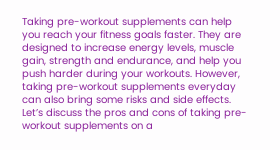Taking pre-workout supplements can help you reach your fitness goals faster. They are designed to increase energy levels, muscle gain, strength and endurance, and help you push harder during your workouts. However, taking pre-workout supplements everyday can also bring some risks and side effects. Let’s discuss the pros and cons of taking pre-workout supplements on a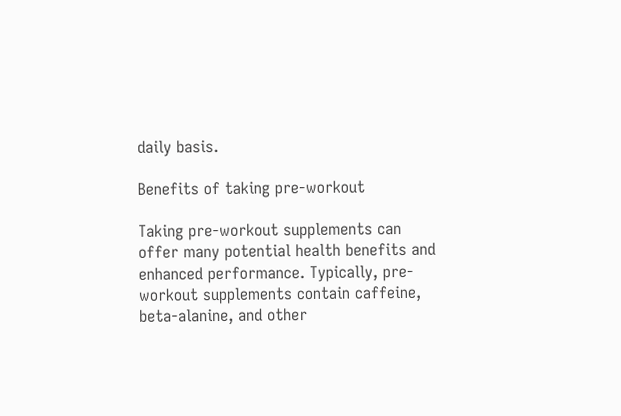daily basis.

Benefits of taking pre-workout

Taking pre-workout supplements can offer many potential health benefits and enhanced performance. Typically, pre-workout supplements contain caffeine, beta-alanine, and other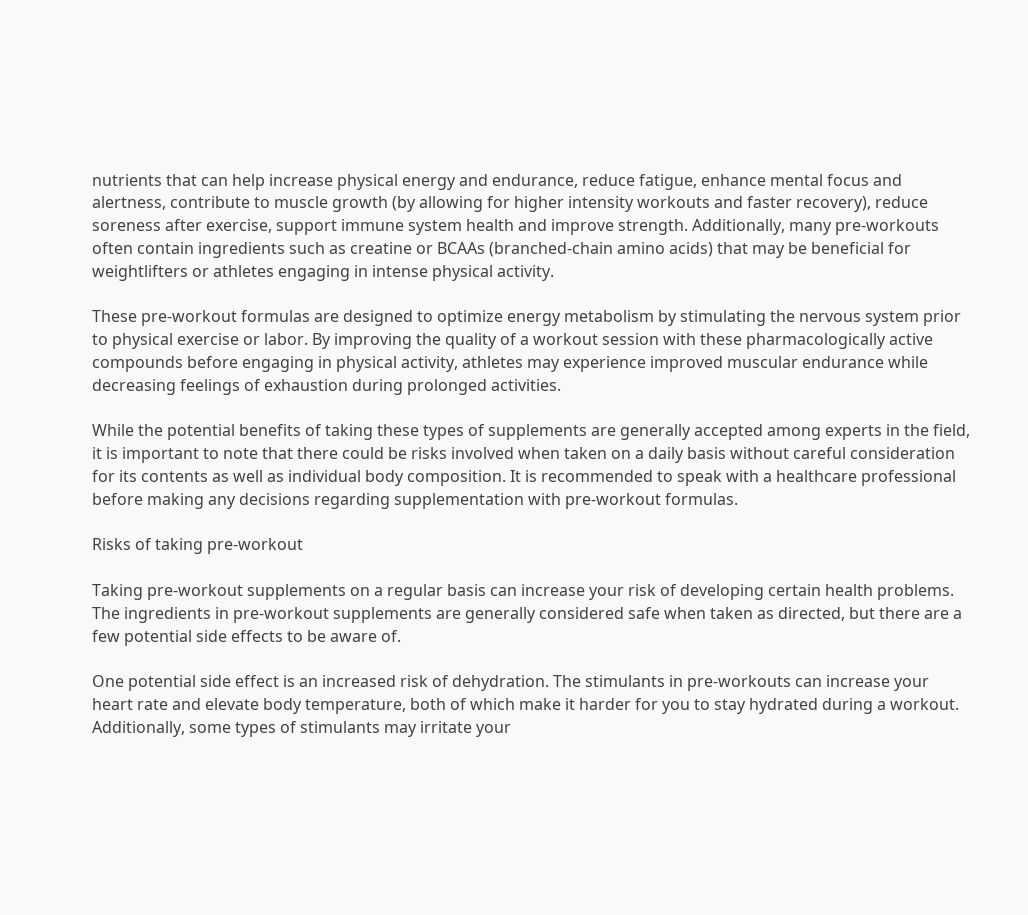nutrients that can help increase physical energy and endurance, reduce fatigue, enhance mental focus and alertness, contribute to muscle growth (by allowing for higher intensity workouts and faster recovery), reduce soreness after exercise, support immune system health and improve strength. Additionally, many pre-workouts often contain ingredients such as creatine or BCAAs (branched-chain amino acids) that may be beneficial for weightlifters or athletes engaging in intense physical activity.

These pre-workout formulas are designed to optimize energy metabolism by stimulating the nervous system prior to physical exercise or labor. By improving the quality of a workout session with these pharmacologically active compounds before engaging in physical activity, athletes may experience improved muscular endurance while decreasing feelings of exhaustion during prolonged activities.

While the potential benefits of taking these types of supplements are generally accepted among experts in the field, it is important to note that there could be risks involved when taken on a daily basis without careful consideration for its contents as well as individual body composition. It is recommended to speak with a healthcare professional before making any decisions regarding supplementation with pre-workout formulas.

Risks of taking pre-workout

Taking pre-workout supplements on a regular basis can increase your risk of developing certain health problems. The ingredients in pre-workout supplements are generally considered safe when taken as directed, but there are a few potential side effects to be aware of.

One potential side effect is an increased risk of dehydration. The stimulants in pre-workouts can increase your heart rate and elevate body temperature, both of which make it harder for you to stay hydrated during a workout. Additionally, some types of stimulants may irritate your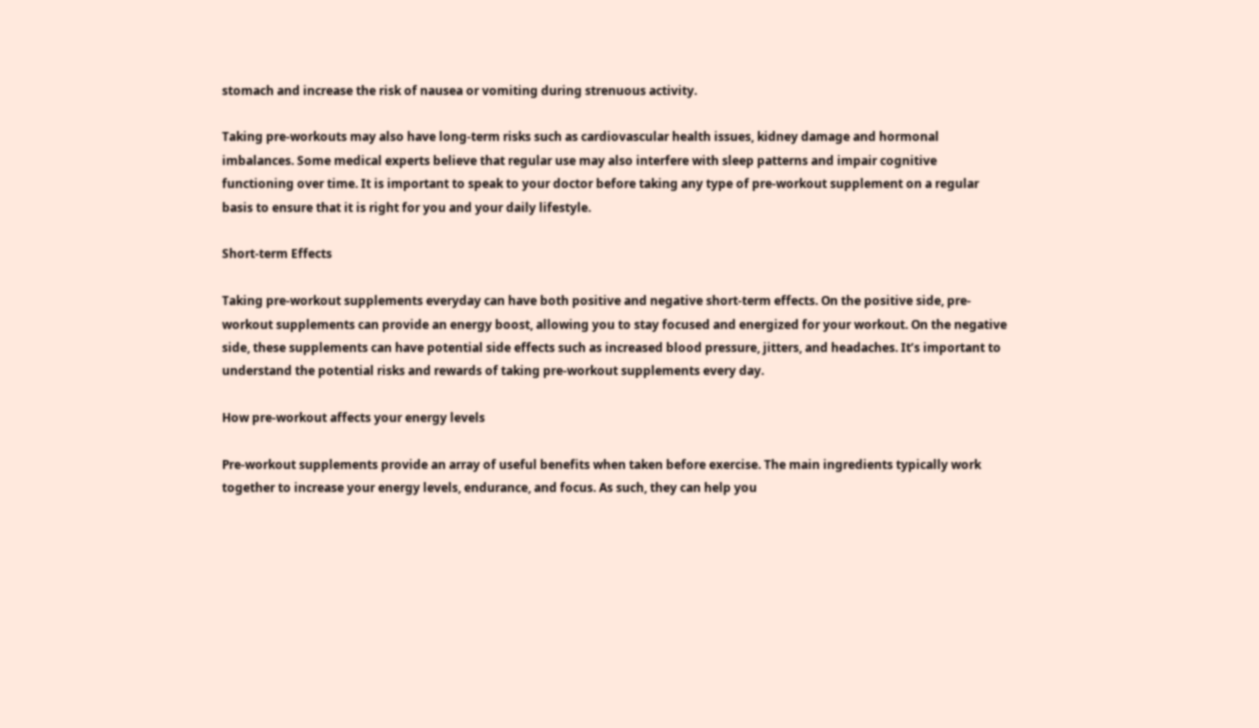stomach and increase the risk of nausea or vomiting during strenuous activity.

Taking pre-workouts may also have long-term risks such as cardiovascular health issues, kidney damage and hormonal imbalances. Some medical experts believe that regular use may also interfere with sleep patterns and impair cognitive functioning over time. It is important to speak to your doctor before taking any type of pre-workout supplement on a regular basis to ensure that it is right for you and your daily lifestyle.

Short-term Effects

Taking pre-workout supplements everyday can have both positive and negative short-term effects. On the positive side, pre-workout supplements can provide an energy boost, allowing you to stay focused and energized for your workout. On the negative side, these supplements can have potential side effects such as increased blood pressure, jitters, and headaches. It’s important to understand the potential risks and rewards of taking pre-workout supplements every day.

How pre-workout affects your energy levels

Pre-workout supplements provide an array of useful benefits when taken before exercise. The main ingredients typically work together to increase your energy levels, endurance, and focus. As such, they can help you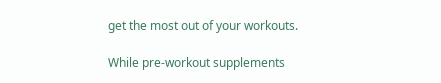get the most out of your workouts.

While pre-workout supplements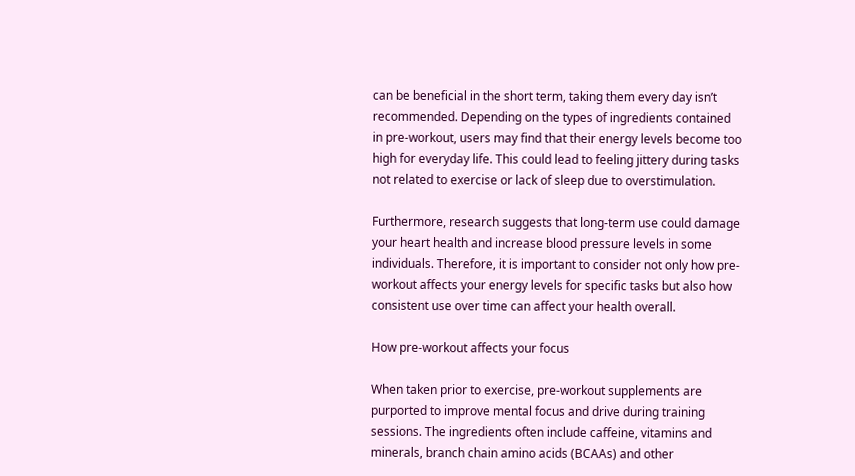can be beneficial in the short term, taking them every day isn’t recommended. Depending on the types of ingredients contained in pre-workout, users may find that their energy levels become too high for everyday life. This could lead to feeling jittery during tasks not related to exercise or lack of sleep due to overstimulation.

Furthermore, research suggests that long-term use could damage your heart health and increase blood pressure levels in some individuals. Therefore, it is important to consider not only how pre-workout affects your energy levels for specific tasks but also how consistent use over time can affect your health overall.

How pre-workout affects your focus

When taken prior to exercise, pre-workout supplements are purported to improve mental focus and drive during training sessions. The ingredients often include caffeine, vitamins and minerals, branch chain amino acids (BCAAs) and other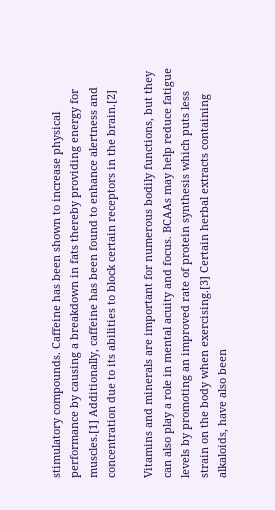stimulatory compounds. Caffeine has been shown to increase physical performance by causing a breakdown in fats thereby providing energy for muscles.[1] Additionally, caffeine has been found to enhance alertness and concentration due to its abilities to block certain receptors in the brain.[2]

Vitamins and minerals are important for numerous bodily functions, but they can also play a role in mental acuity and focus. BCAAs may help reduce fatigue levels by promoting an improved rate of protein synthesis which puts less strain on the body when exercising.[3] Certain herbal extracts containing alkaloids, have also been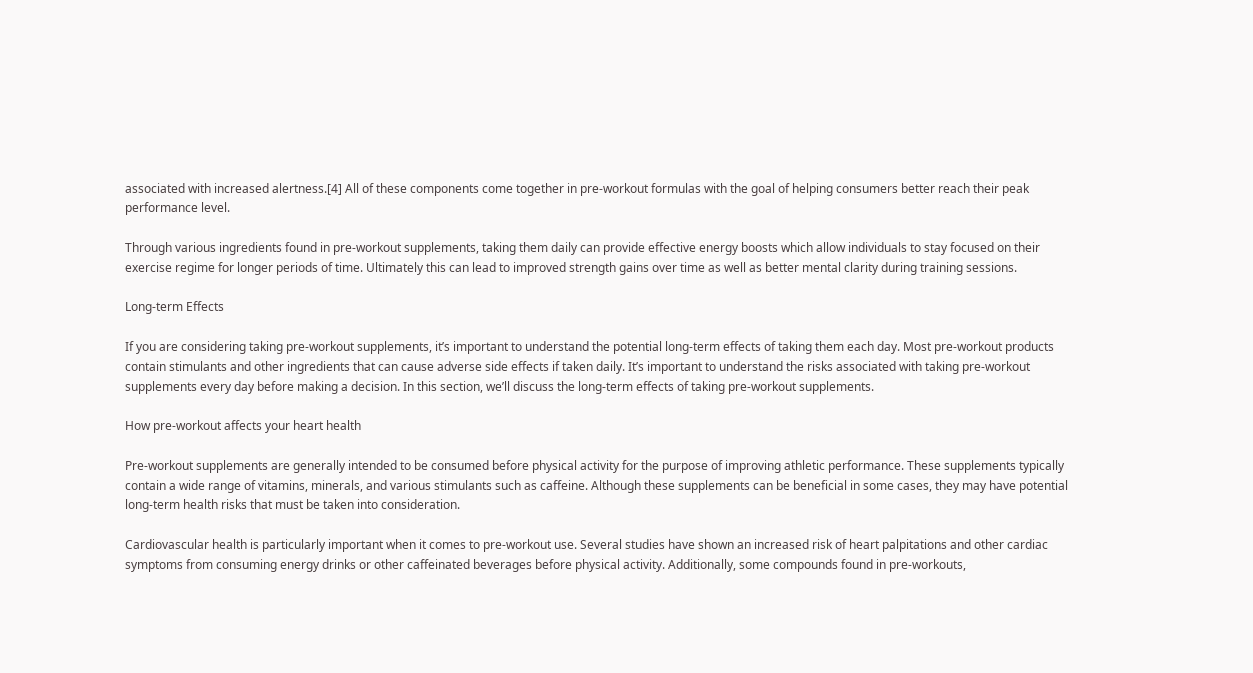associated with increased alertness.[4] All of these components come together in pre-workout formulas with the goal of helping consumers better reach their peak performance level.

Through various ingredients found in pre-workout supplements, taking them daily can provide effective energy boosts which allow individuals to stay focused on their exercise regime for longer periods of time. Ultimately this can lead to improved strength gains over time as well as better mental clarity during training sessions.

Long-term Effects

If you are considering taking pre-workout supplements, it’s important to understand the potential long-term effects of taking them each day. Most pre-workout products contain stimulants and other ingredients that can cause adverse side effects if taken daily. It’s important to understand the risks associated with taking pre-workout supplements every day before making a decision. In this section, we’ll discuss the long-term effects of taking pre-workout supplements.

How pre-workout affects your heart health

Pre-workout supplements are generally intended to be consumed before physical activity for the purpose of improving athletic performance. These supplements typically contain a wide range of vitamins, minerals, and various stimulants such as caffeine. Although these supplements can be beneficial in some cases, they may have potential long-term health risks that must be taken into consideration.

Cardiovascular health is particularly important when it comes to pre-workout use. Several studies have shown an increased risk of heart palpitations and other cardiac symptoms from consuming energy drinks or other caffeinated beverages before physical activity. Additionally, some compounds found in pre-workouts,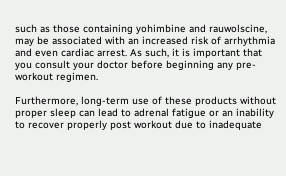such as those containing yohimbine and rauwolscine, may be associated with an increased risk of arrhythmia and even cardiac arrest. As such, it is important that you consult your doctor before beginning any pre-workout regimen.

Furthermore, long-term use of these products without proper sleep can lead to adrenal fatigue or an inability to recover properly post workout due to inadequate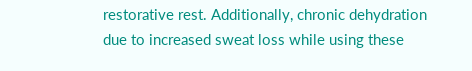restorative rest. Additionally, chronic dehydration due to increased sweat loss while using these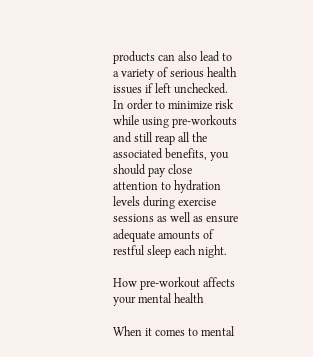products can also lead to a variety of serious health issues if left unchecked. In order to minimize risk while using pre-workouts and still reap all the associated benefits, you should pay close attention to hydration levels during exercise sessions as well as ensure adequate amounts of restful sleep each night.

How pre-workout affects your mental health

When it comes to mental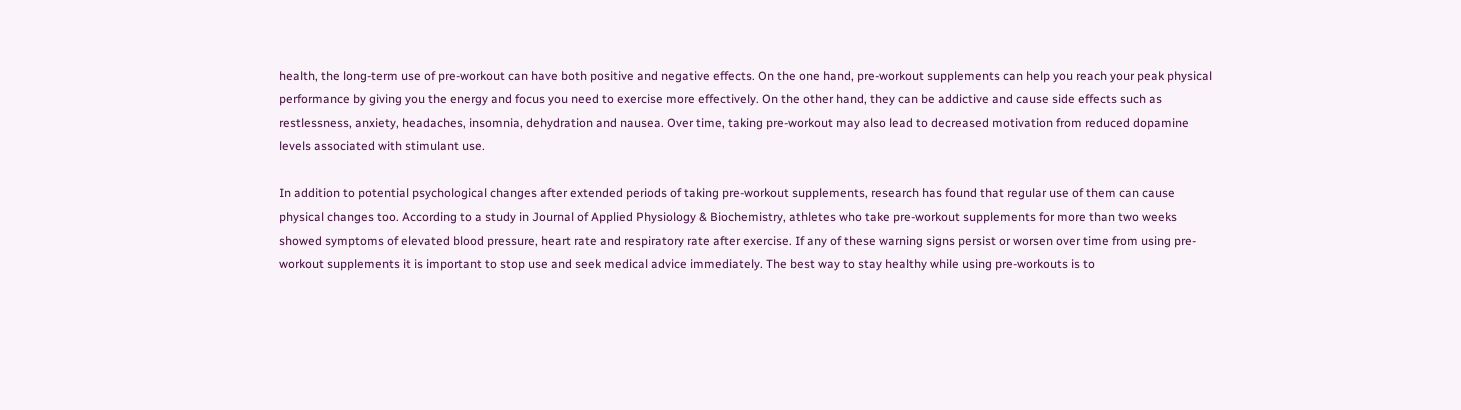health, the long-term use of pre-workout can have both positive and negative effects. On the one hand, pre-workout supplements can help you reach your peak physical performance by giving you the energy and focus you need to exercise more effectively. On the other hand, they can be addictive and cause side effects such as restlessness, anxiety, headaches, insomnia, dehydration and nausea. Over time, taking pre-workout may also lead to decreased motivation from reduced dopamine levels associated with stimulant use.

In addition to potential psychological changes after extended periods of taking pre-workout supplements, research has found that regular use of them can cause physical changes too. According to a study in Journal of Applied Physiology & Biochemistry, athletes who take pre-workout supplements for more than two weeks showed symptoms of elevated blood pressure, heart rate and respiratory rate after exercise. If any of these warning signs persist or worsen over time from using pre-workout supplements it is important to stop use and seek medical advice immediately. The best way to stay healthy while using pre-workouts is to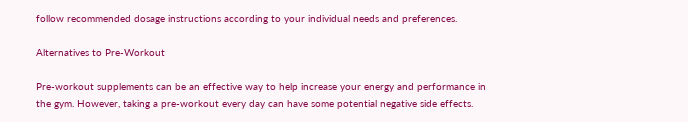follow recommended dosage instructions according to your individual needs and preferences.

Alternatives to Pre-Workout

Pre-workout supplements can be an effective way to help increase your energy and performance in the gym. However, taking a pre-workout every day can have some potential negative side effects.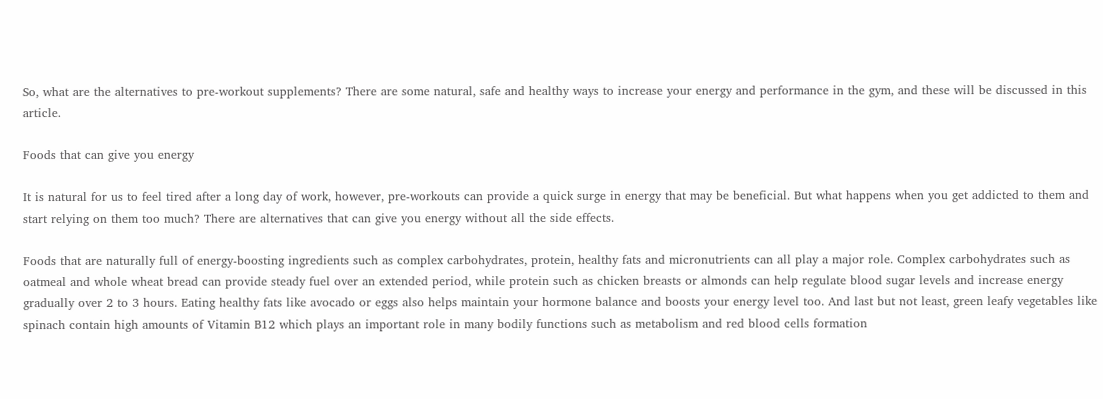So, what are the alternatives to pre-workout supplements? There are some natural, safe and healthy ways to increase your energy and performance in the gym, and these will be discussed in this article.

Foods that can give you energy

It is natural for us to feel tired after a long day of work, however, pre-workouts can provide a quick surge in energy that may be beneficial. But what happens when you get addicted to them and start relying on them too much? There are alternatives that can give you energy without all the side effects.

Foods that are naturally full of energy-boosting ingredients such as complex carbohydrates, protein, healthy fats and micronutrients can all play a major role. Complex carbohydrates such as oatmeal and whole wheat bread can provide steady fuel over an extended period, while protein such as chicken breasts or almonds can help regulate blood sugar levels and increase energy gradually over 2 to 3 hours. Eating healthy fats like avocado or eggs also helps maintain your hormone balance and boosts your energy level too. And last but not least, green leafy vegetables like spinach contain high amounts of Vitamin B12 which plays an important role in many bodily functions such as metabolism and red blood cells formation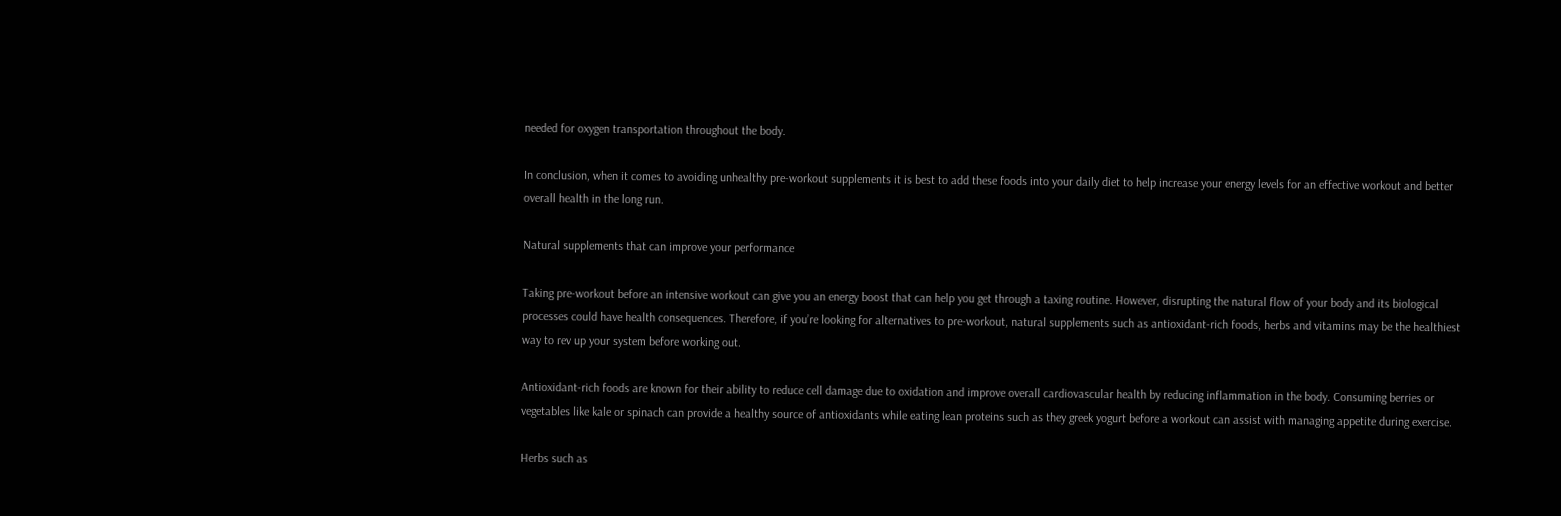needed for oxygen transportation throughout the body.

In conclusion, when it comes to avoiding unhealthy pre-workout supplements it is best to add these foods into your daily diet to help increase your energy levels for an effective workout and better overall health in the long run.

Natural supplements that can improve your performance

Taking pre-workout before an intensive workout can give you an energy boost that can help you get through a taxing routine. However, disrupting the natural flow of your body and its biological processes could have health consequences. Therefore, if you’re looking for alternatives to pre-workout, natural supplements such as antioxidant-rich foods, herbs and vitamins may be the healthiest way to rev up your system before working out.

Antioxidant-rich foods are known for their ability to reduce cell damage due to oxidation and improve overall cardiovascular health by reducing inflammation in the body. Consuming berries or vegetables like kale or spinach can provide a healthy source of antioxidants while eating lean proteins such as they greek yogurt before a workout can assist with managing appetite during exercise.

Herbs such as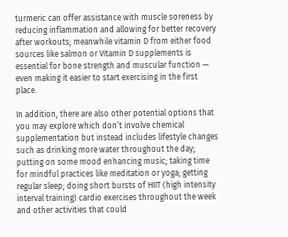turmeric can offer assistance with muscle soreness by reducing inflammation and allowing for better recovery after workouts; meanwhile vitamin D from either food sources like salmon or Vitamin D supplements is essential for bone strength and muscular function — even making it easier to start exercising in the first place.

In addition, there are also other potential options that you may explore which don’t involve chemical supplementation but instead includes lifestyle changes such as drinking more water throughout the day; putting on some mood enhancing music; taking time for mindful practices like meditation or yoga; getting regular sleep; doing short bursts of HIIT (high intensity interval training) cardio exercises throughout the week and other activities that could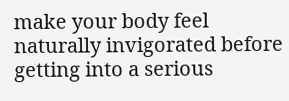make your body feel naturally invigorated before getting into a serious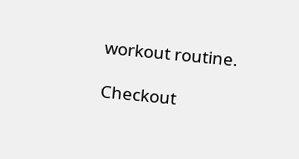workout routine.

Checkout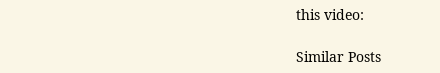this video:

Similar Posts